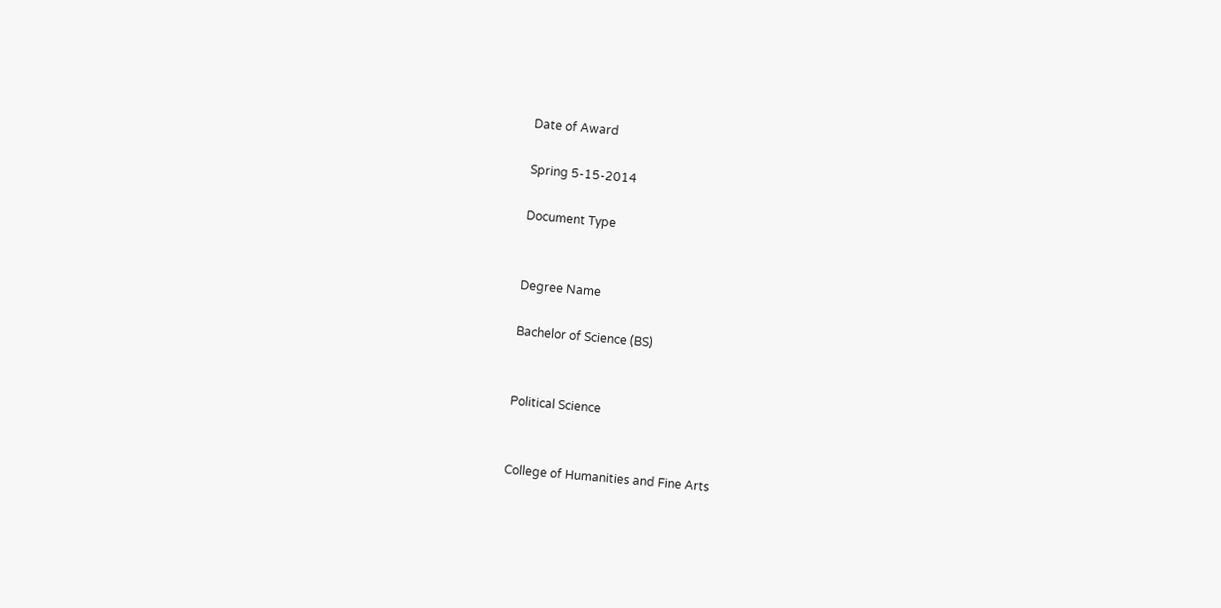Date of Award

Spring 5-15-2014

Document Type


Degree Name

Bachelor of Science (BS)


Political Science


College of Humanities and Fine Arts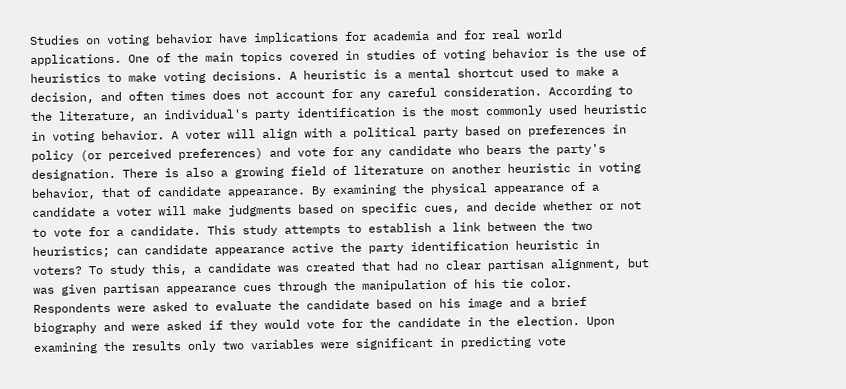Studies on voting behavior have implications for academia and for real world applications. One of the main topics covered in studies of voting behavior is the use of heuristics to make voting decisions. A heuristic is a mental shortcut used to make a decision, and often times does not account for any careful consideration. According to the literature, an individual's party identification is the most commonly used heuristic in voting behavior. A voter will align with a political party based on preferences in policy (or perceived preferences) and vote for any candidate who bears the party's designation. There is also a growing field of literature on another heuristic in voting behavior, that of candidate appearance. By examining the physical appearance of a candidate a voter will make judgments based on specific cues, and decide whether or not to vote for a candidate. This study attempts to establish a link between the two heuristics; can candidate appearance active the party identification heuristic in voters? To study this, a candidate was created that had no clear partisan alignment, but was given partisan appearance cues through the manipulation of his tie color. Respondents were asked to evaluate the candidate based on his image and a brief biography and were asked if they would vote for the candidate in the election. Upon examining the results only two variables were significant in predicting vote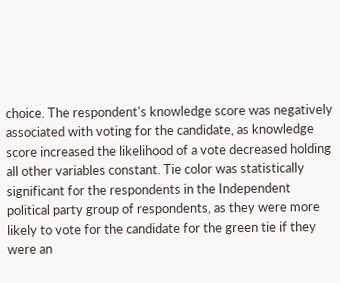choice. The respondent's knowledge score was negatively associated with voting for the candidate, as knowledge score increased the likelihood of a vote decreased holding all other variables constant. Tie color was statistically significant for the respondents in the Independent political party group of respondents, as they were more likely to vote for the candidate for the green tie if they were an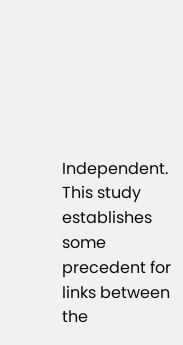Independent. This study establishes some precedent for links between the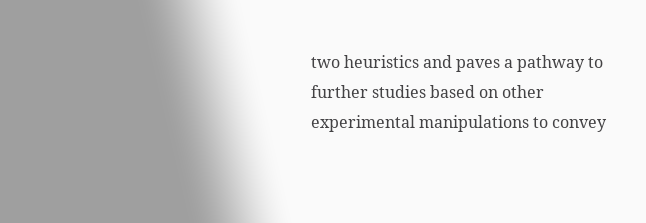two heuristics and paves a pathway to further studies based on other experimental manipulations to convey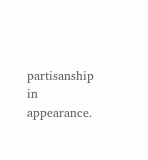partisanship in appearance.